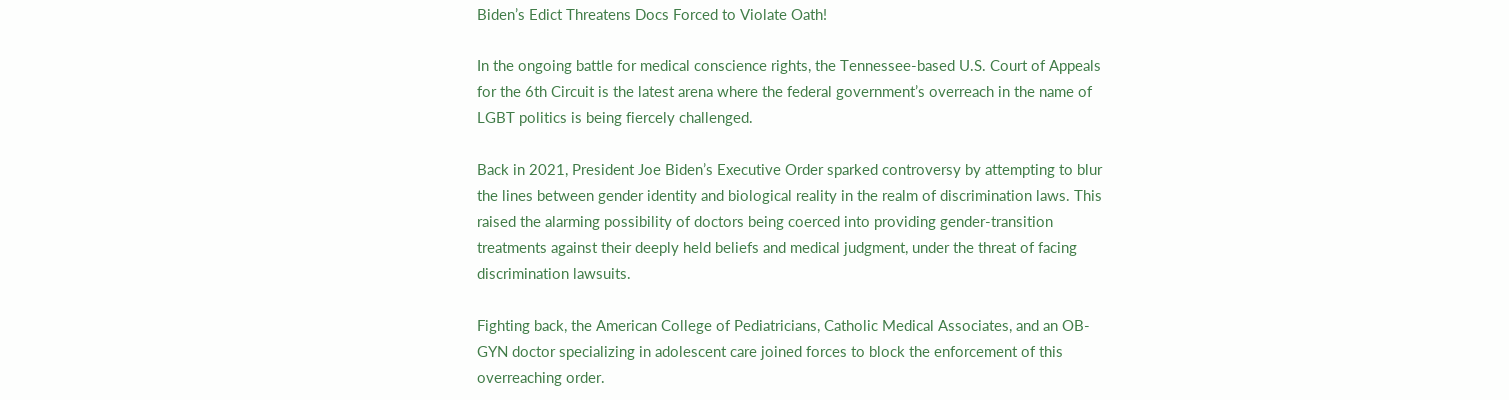Biden’s Edict Threatens Docs Forced to Violate Oath!

In the ongoing battle for medical conscience rights, the Tennessee-based U.S. Court of Appeals for the 6th Circuit is the latest arena where the federal government’s overreach in the name of LGBT politics is being fiercely challenged.

Back in 2021, President Joe Biden’s Executive Order sparked controversy by attempting to blur the lines between gender identity and biological reality in the realm of discrimination laws. This raised the alarming possibility of doctors being coerced into providing gender-transition treatments against their deeply held beliefs and medical judgment, under the threat of facing discrimination lawsuits.

Fighting back, the American College of Pediatricians, Catholic Medical Associates, and an OB-GYN doctor specializing in adolescent care joined forces to block the enforcement of this overreaching order.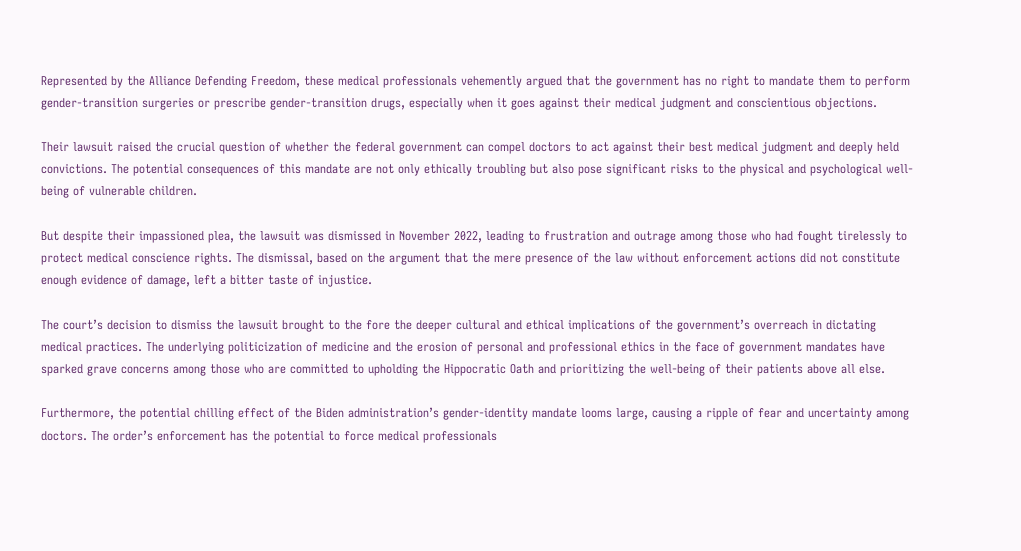Represented by the Alliance Defending Freedom, these medical professionals vehemently argued that the government has no right to mandate them to perform gender-transition surgeries or prescribe gender-transition drugs, especially when it goes against their medical judgment and conscientious objections.

Their lawsuit raised the crucial question of whether the federal government can compel doctors to act against their best medical judgment and deeply held convictions. The potential consequences of this mandate are not only ethically troubling but also pose significant risks to the physical and psychological well-being of vulnerable children.

But despite their impassioned plea, the lawsuit was dismissed in November 2022, leading to frustration and outrage among those who had fought tirelessly to protect medical conscience rights. The dismissal, based on the argument that the mere presence of the law without enforcement actions did not constitute enough evidence of damage, left a bitter taste of injustice.

The court’s decision to dismiss the lawsuit brought to the fore the deeper cultural and ethical implications of the government’s overreach in dictating medical practices. The underlying politicization of medicine and the erosion of personal and professional ethics in the face of government mandates have sparked grave concerns among those who are committed to upholding the Hippocratic Oath and prioritizing the well-being of their patients above all else.

Furthermore, the potential chilling effect of the Biden administration’s gender-identity mandate looms large, causing a ripple of fear and uncertainty among doctors. The order’s enforcement has the potential to force medical professionals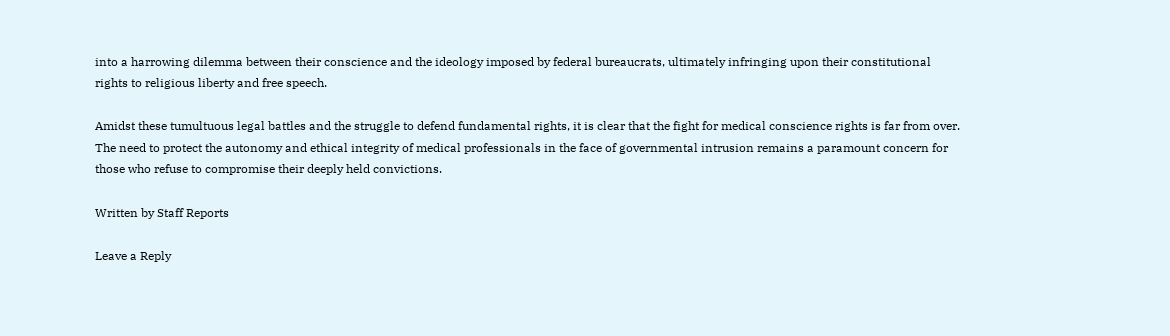into a harrowing dilemma between their conscience and the ideology imposed by federal bureaucrats, ultimately infringing upon their constitutional rights to religious liberty and free speech.

Amidst these tumultuous legal battles and the struggle to defend fundamental rights, it is clear that the fight for medical conscience rights is far from over. The need to protect the autonomy and ethical integrity of medical professionals in the face of governmental intrusion remains a paramount concern for those who refuse to compromise their deeply held convictions.

Written by Staff Reports

Leave a Reply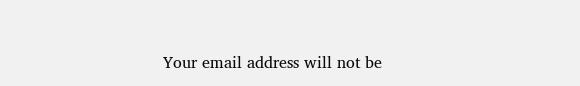Your email address will not be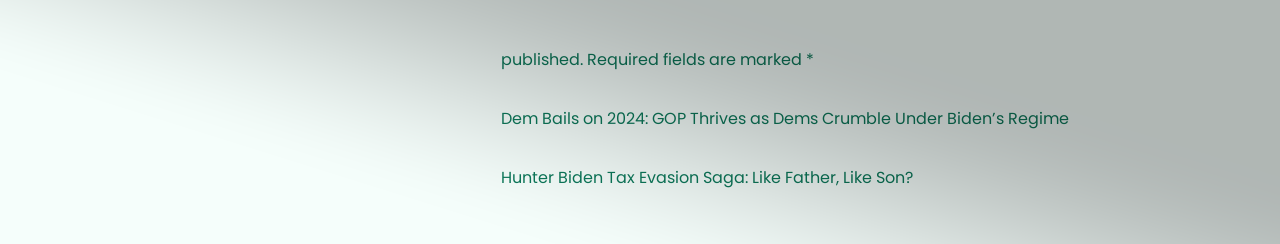published. Required fields are marked *

Dem Bails on 2024: GOP Thrives as Dems Crumble Under Biden’s Regime

Hunter Biden Tax Evasion Saga: Like Father, Like Son?